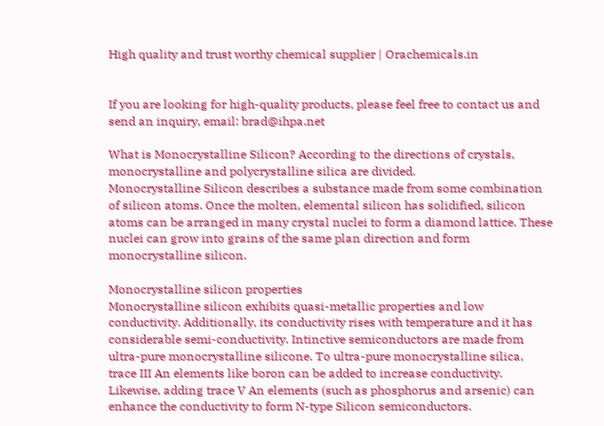High quality and trust worthy chemical supplier | Orachemicals.in


If you are looking for high-quality products, please feel free to contact us and send an inquiry, email: brad@ihpa.net

What is Monocrystalline Silicon? According to the directions of crystals, monocrystalline and polycrystalline silica are divided.
Monocrystalline Silicon describes a substance made from some combination of silicon atoms. Once the molten, elemental silicon has solidified, silicon atoms can be arranged in many crystal nuclei to form a diamond lattice. These nuclei can grow into grains of the same plan direction and form monocrystalline silicon.

Monocrystalline silicon properties
Monocrystalline silicon exhibits quasi-metallic properties and low conductivity. Additionally, its conductivity rises with temperature and it has considerable semi-conductivity. Intinctive semiconductors are made from ultra-pure monocrystalline silicone. To ultra-pure monocrystalline silica, trace III An elements like boron can be added to increase conductivity. Likewise, adding trace V An elements (such as phosphorus and arsenic) can enhance the conductivity to form N-type Silicon semiconductors.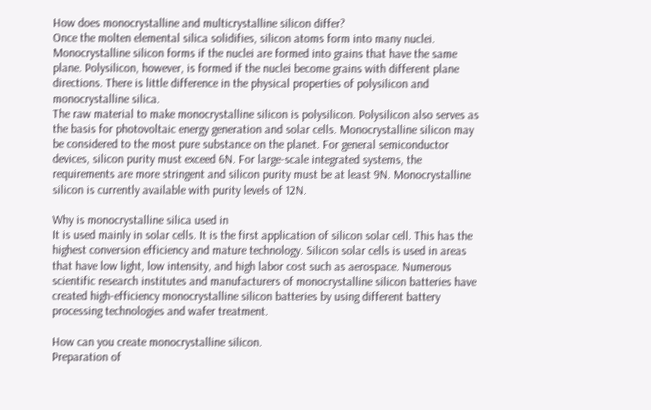How does monocrystalline and multicrystalline silicon differ?
Once the molten elemental silica solidifies, silicon atoms form into many nuclei. Monocrystalline silicon forms if the nuclei are formed into grains that have the same plane. Polysilicon, however, is formed if the nuclei become grains with different plane directions. There is little difference in the physical properties of polysilicon and monocrystalline silica.
The raw material to make monocrystalline silicon is polysilicon. Polysilicon also serves as the basis for photovoltaic energy generation and solar cells. Monocrystalline silicon may be considered to the most pure substance on the planet. For general semiconductor devices, silicon purity must exceed 6N. For large-scale integrated systems, the requirements are more stringent and silicon purity must be at least 9N. Monocrystalline silicon is currently available with purity levels of 12N.

Why is monocrystalline silica used in
It is used mainly in solar cells. It is the first application of silicon solar cell. This has the highest conversion efficiency and mature technology. Silicon solar cells is used in areas that have low light, low intensity, and high labor cost such as aerospace. Numerous scientific research institutes and manufacturers of monocrystalline silicon batteries have created high-efficiency monocrystalline silicon batteries by using different battery processing technologies and wafer treatment.

How can you create monocrystalline silicon.
Preparation of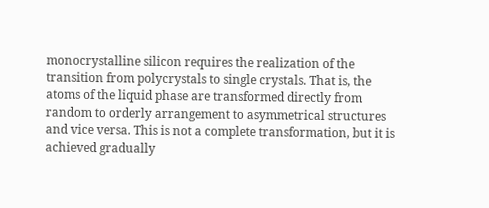monocrystalline silicon requires the realization of the transition from polycrystals to single crystals. That is, the atoms of the liquid phase are transformed directly from random to orderly arrangement to asymmetrical structures and vice versa. This is not a complete transformation, but it is achieved gradually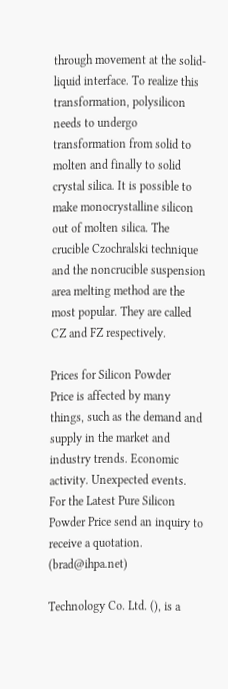through movement at the solid-liquid interface. To realize this transformation, polysilicon needs to undergo transformation from solid to molten and finally to solid crystal silica. It is possible to make monocrystalline silicon out of molten silica. The crucible Czochralski technique and the noncrucible suspension area melting method are the most popular. They are called CZ and FZ respectively.

Prices for Silicon Powder
Price is affected by many things, such as the demand and supply in the market and industry trends. Economic activity. Unexpected events.
For the Latest Pure Silicon Powder Price send an inquiry to receive a quotation. (brad@ihpa.net)

Technology Co. Ltd. (), is a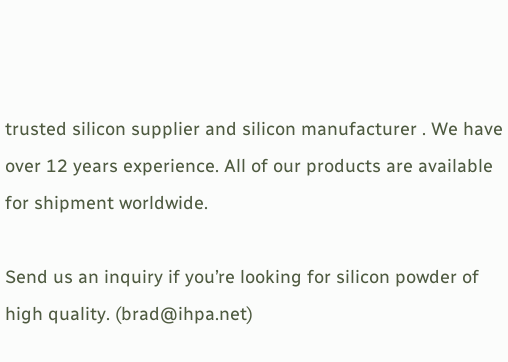trusted silicon supplier and silicon manufacturer . We have over 12 years experience. All of our products are available for shipment worldwide.

Send us an inquiry if you’re looking for silicon powder of high quality. (brad@ihpa.net)